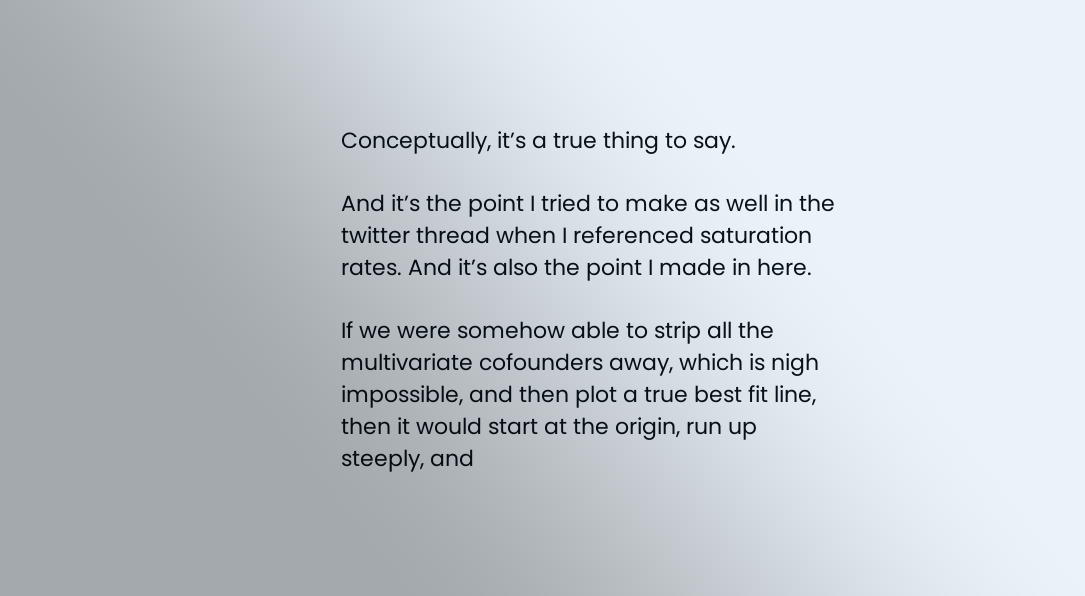Conceptually, it’s a true thing to say.

And it’s the point I tried to make as well in the twitter thread when I referenced saturation rates. And it’s also the point I made in here.

If we were somehow able to strip all the multivariate cofounders away, which is nigh impossible, and then plot a true best fit line, then it would start at the origin, run up steeply, and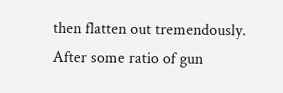then flatten out tremendously. After some ratio of gun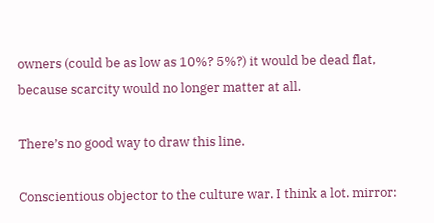owners (could be as low as 10%? 5%?) it would be dead flat, because scarcity would no longer matter at all.

There’s no good way to draw this line.

Conscientious objector to the culture war. I think a lot. mirror: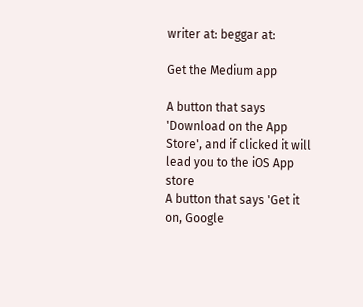writer at: beggar at:

Get the Medium app

A button that says 'Download on the App Store', and if clicked it will lead you to the iOS App store
A button that says 'Get it on, Google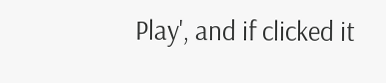Play', and if clicked it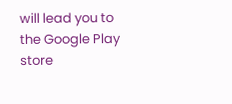will lead you to the Google Play store